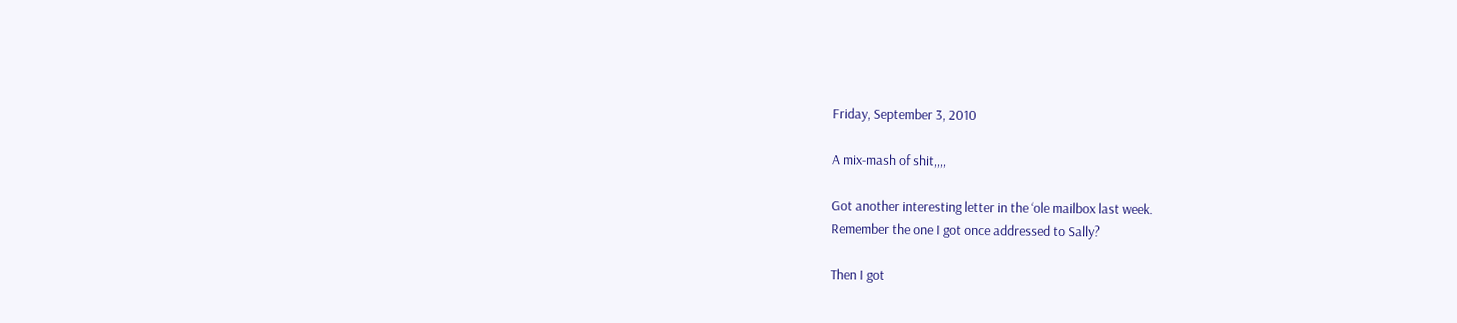Friday, September 3, 2010

A mix-mash of shit,,,,

Got another interesting letter in the ‘ole mailbox last week.
Remember the one I got once addressed to Sally?

Then I got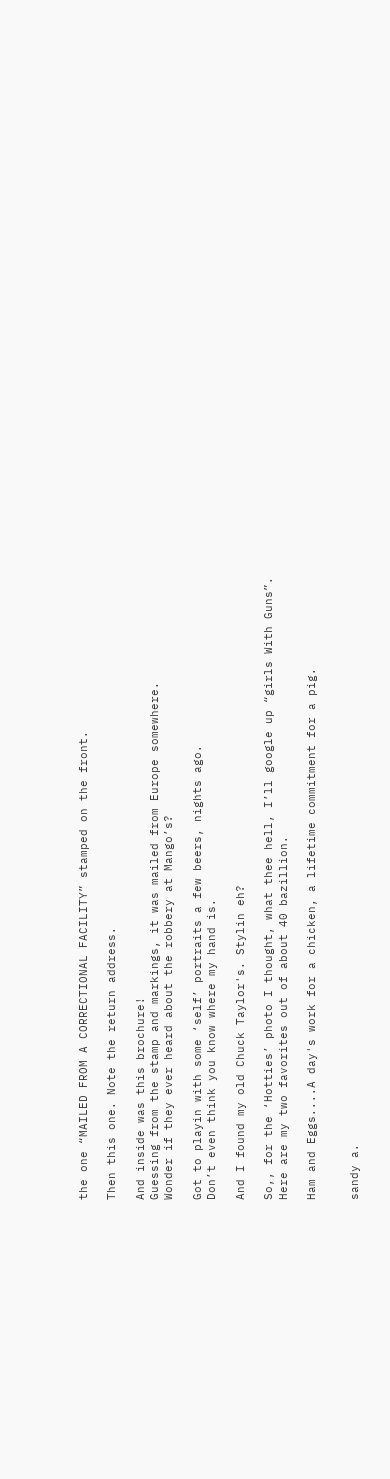the one “MAILED FROM A CORRECTIONAL FACILITY” stamped on the front.

Then this one. Note the return address.

And inside was this brochure!
Guessing from the stamp and markings, it was mailed from Europe somewhere.
Wonder if they ever heard about the robbery at Mango’s?

Got to playin with some ‘self’ portraits a few beers, nights ago.
Don’t even think you know where my hand is.

And I found my old Chuck Taylor's. Stylin eh?

So,, for the ‘Hotties’ photo I thought, what thee hell, I’ll google up “girls With Guns”.
Here are my two favorites out of about 40 bazillion.

Ham and Eggs....A day's work for a chicken, a lifetime commitment for a pig.


sandy a.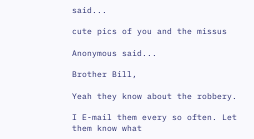said...

cute pics of you and the missus

Anonymous said...

Brother Bill,

Yeah they know about the robbery.

I E-mail them every so often. Let them know what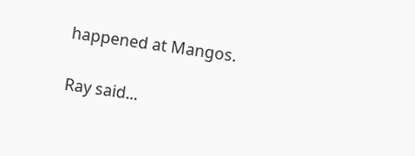happened at Mangos.

Ray said...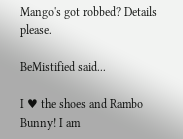Mango's got robbed? Details please.

BeMistified said...

I ♥ the shoes and Rambo Bunny! I am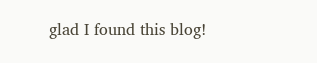glad I found this blog!